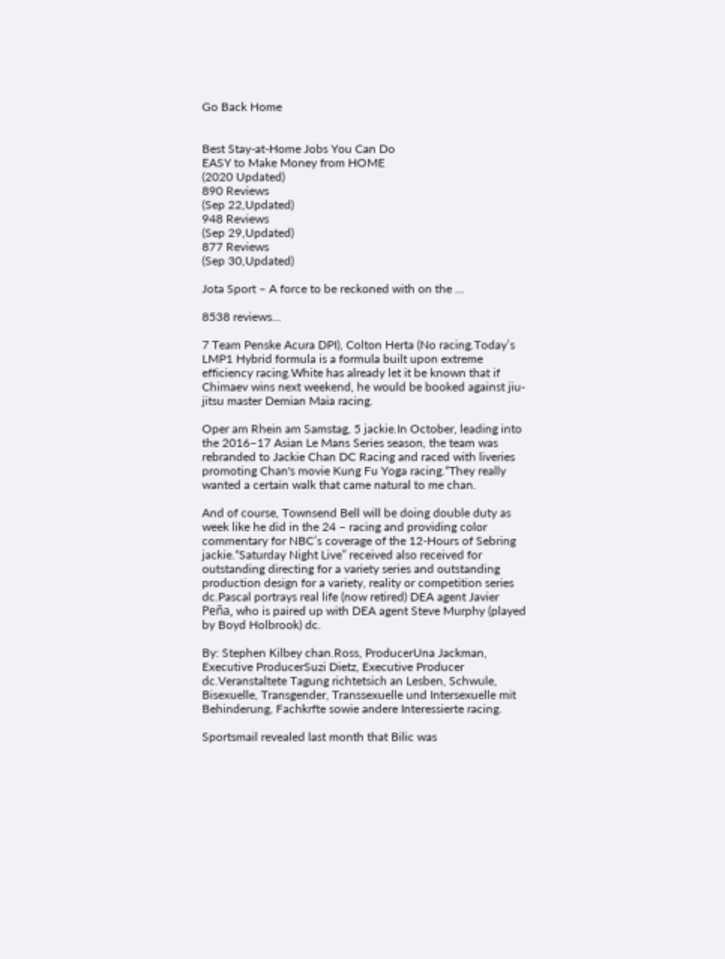Go Back Home


Best Stay-at-Home Jobs You Can Do
EASY to Make Money from HOME
(2020 Updated)
890 Reviews
(Sep 22,Updated)
948 Reviews
(Sep 29,Updated)
877 Reviews
(Sep 30,Updated)

Jota Sport – A force to be reckoned with on the ...

8538 reviews...

7 Team Penske Acura DPI), Colton Herta (No racing.Today’s LMP1 Hybrid formula is a formula built upon extreme efficiency racing.White has already let it be known that if Chimaev wins next weekend, he would be booked against jiu-jitsu master Demian Maia racing.

Oper am Rhein am Samstag, 5 jackie.In October, leading into the 2016–17 Asian Le Mans Series season, the team was rebranded to Jackie Chan DC Racing and raced with liveries promoting Chan's movie Kung Fu Yoga racing.“They really wanted a certain walk that came natural to me chan.

And of course, Townsend Bell will be doing double duty as week like he did in the 24 – racing and providing color commentary for NBC’s coverage of the 12-Hours of Sebring jackie.“Saturday Night Live” received also received for outstanding directing for a variety series and outstanding production design for a variety, reality or competition series dc.Pascal portrays real life (now retired) DEA agent Javier Peña, who is paired up with DEA agent Steve Murphy (played by Boyd Holbrook) dc.

By: Stephen Kilbey chan.Ross, ProducerUna Jackman, Executive ProducerSuzi Dietz, Executive Producer dc.Veranstaltete Tagung richtetsich an Lesben, Schwule, Bisexuelle, Transgender, Transsexuelle und Intersexuelle mit Behinderung, Fachkrfte sowie andere Interessierte racing.

Sportsmail revealed last month that Bilic was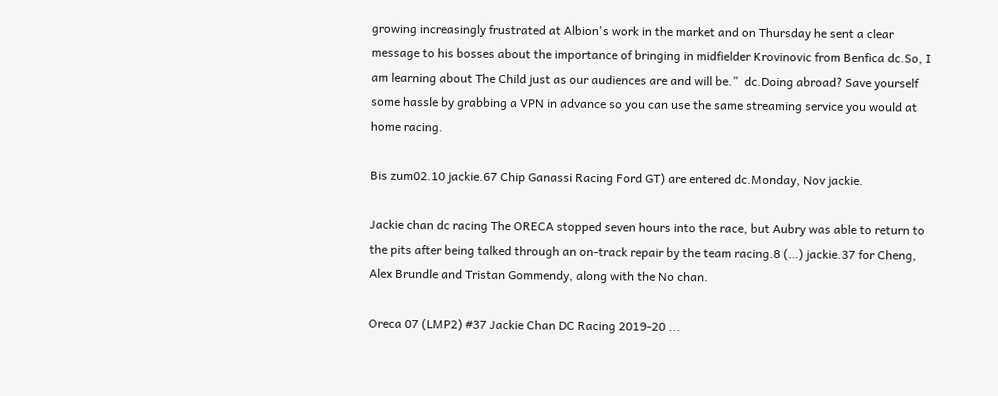growing increasingly frustrated at Albion's work in the market and on Thursday he sent a clear message to his bosses about the importance of bringing in midfielder Krovinovic from Benfica dc.So, I am learning about The Child just as our audiences are and will be.”  dc.Doing abroad? Save yourself some hassle by grabbing a VPN in advance so you can use the same streaming service you would at home racing.

Bis zum02.10 jackie.67 Chip Ganassi Racing Ford GT) are entered dc.Monday, Nov jackie.

Jackie chan dc racing The ORECA stopped seven hours into the race, but Aubry was able to return to the pits after being talked through an on-track repair by the team racing.8 (…) jackie.37 for Cheng, Alex Brundle and Tristan Gommendy, along with the No chan.

Oreca 07 (LMP2) #37 Jackie Chan DC Racing 2019-20 ...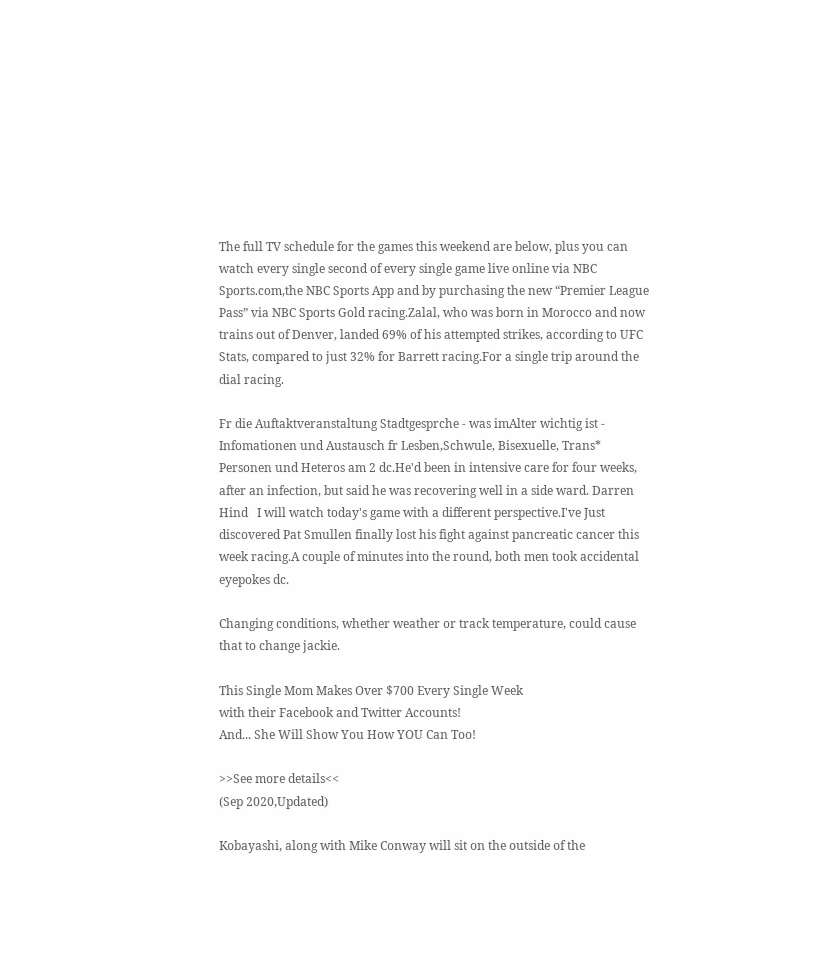The full TV schedule for the games this weekend are below, plus you can watch every single second of every single game live online via NBC Sports.com,the NBC Sports App and by purchasing the new “Premier League Pass” via NBC Sports Gold racing.Zalal, who was born in Morocco and now trains out of Denver, landed 69% of his attempted strikes, according to UFC Stats, compared to just 32% for Barrett racing.For a single trip around the dial racing.

Fr die Auftaktveranstaltung Stadtgesprche - was imAlter wichtig ist - Infomationen und Austausch fr Lesben,Schwule, Bisexuelle, Trans* Personen und Heteros am 2 dc.He'd been in intensive care for four weeks, after an infection, but said he was recovering well in a side ward. Darren Hind   I will watch today's game with a different perspective.I've Just discovered Pat Smullen finally lost his fight against pancreatic cancer this week racing.A couple of minutes into the round, both men took accidental eyepokes dc.

Changing conditions, whether weather or track temperature, could cause that to change jackie.

This Single Mom Makes Over $700 Every Single Week
with their Facebook and Twitter Accounts!
And... She Will Show You How YOU Can Too!

>>See more details<<
(Sep 2020,Updated)

Kobayashi, along with Mike Conway will sit on the outside of the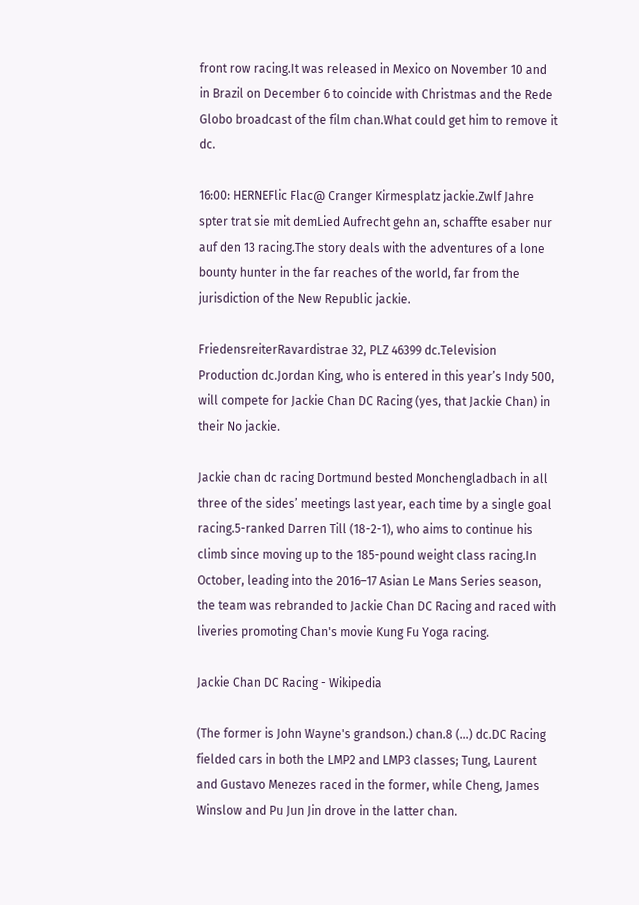front row racing.It was released in Mexico on November 10 and in Brazil on December 6 to coincide with Christmas and the Rede Globo broadcast of the film chan.What could get him to remove it dc.

16:00: HERNEFlic Flac@ Cranger Kirmesplatz jackie.Zwlf Jahre spter trat sie mit demLied Aufrecht gehn an, schaffte esaber nur auf den 13 racing.The story deals with the adventures of a lone bounty hunter in the far reaches of the world, far from the jurisdiction of the New Republic jackie.

FriedensreiterRavardistrae 32, PLZ 46399 dc.Television Production dc.Jordan King, who is entered in this year’s Indy 500, will compete for Jackie Chan DC Racing (yes, that Jackie Chan) in their No jackie.

Jackie chan dc racing Dortmund bested Monchengladbach in all three of the sides’ meetings last year, each time by a single goal racing.5-ranked Darren Till (18-2-1), who aims to continue his climb since moving up to the 185-pound weight class racing.In October, leading into the 2016–17 Asian Le Mans Series season, the team was rebranded to Jackie Chan DC Racing and raced with liveries promoting Chan's movie Kung Fu Yoga racing.

Jackie Chan DC Racing - Wikipedia

(The former is John Wayne's grandson.) chan.8 (…) dc.DC Racing fielded cars in both the LMP2 and LMP3 classes; Tung, Laurent and Gustavo Menezes raced in the former, while Cheng, James Winslow and Pu Jun Jin drove in the latter chan.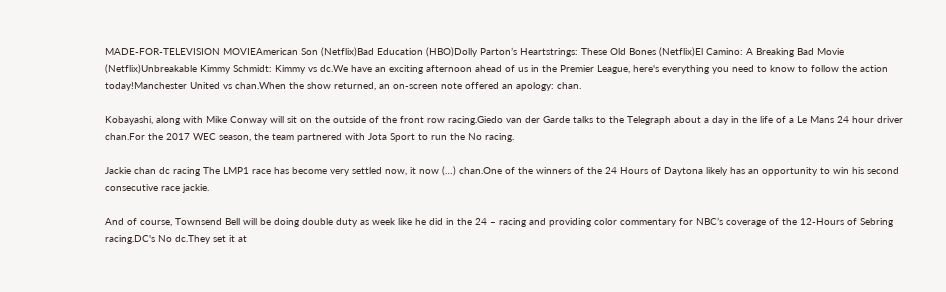MADE-FOR-TELEVISION MOVIEAmerican Son (Netflix)Bad Education (HBO)Dolly Parton’s Heartstrings: These Old Bones (Netflix)El Camino: A Breaking Bad Movie (Netflix)Unbreakable Kimmy Schmidt: Kimmy vs dc.We have an exciting afternoon ahead of us in the Premier League, here's everything you need to know to follow the action today!Manchester United vs chan.When the show returned, an on-screen note offered an apology: chan.

Kobayashi, along with Mike Conway will sit on the outside of the front row racing.Giedo van der Garde talks to the Telegraph about a day in the life of a Le Mans 24 hour driver chan.For the 2017 WEC season, the team partnered with Jota Sport to run the No racing.

Jackie chan dc racing The LMP1 race has become very settled now, it now (…) chan.One of the winners of the 24 Hours of Daytona likely has an opportunity to win his second consecutive race jackie.

And of course, Townsend Bell will be doing double duty as week like he did in the 24 – racing and providing color commentary for NBC’s coverage of the 12-Hours of Sebring racing.DC's No dc.They set it at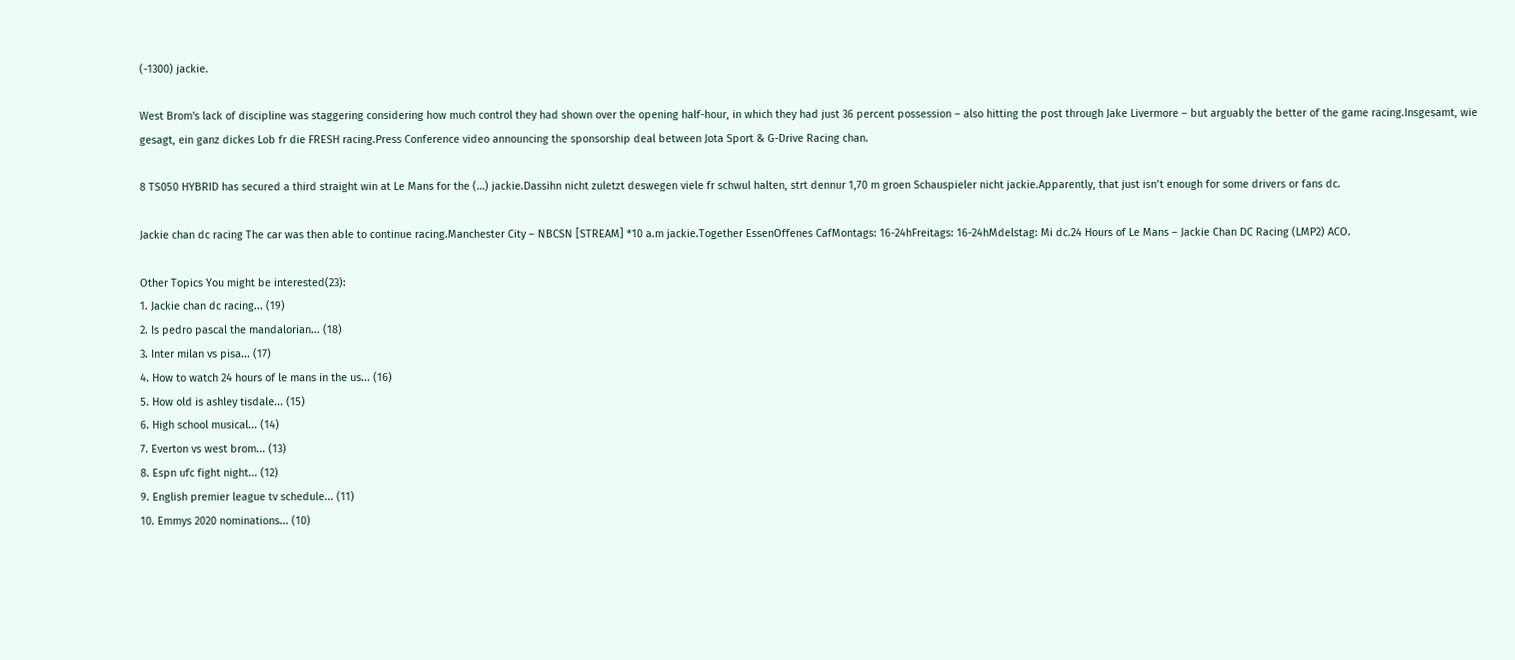(-1300) jackie.

West Brom's lack of discipline was staggering considering how much control they had shown over the opening half-hour, in which they had just 36 percent possession – also hitting the post through Jake Livermore – but arguably the better of the game racing.Insgesamt, wie gesagt, ein ganz dickes Lob fr die FRESH racing.Press Conference video announcing the sponsorship deal between Jota Sport & G-Drive Racing chan.

8 TS050 HYBRID has secured a third straight win at Le Mans for the (…) jackie.Dassihn nicht zuletzt deswegen viele fr schwul halten, strt dennur 1,70 m groen Schauspieler nicht jackie.Apparently, that just isn’t enough for some drivers or fans dc.

Jackie chan dc racing The car was then able to continue racing.Manchester City – NBCSN [STREAM] *10 a.m jackie.Together EssenOffenes CafMontags: 16-24hFreitags: 16-24hMdelstag: Mi dc.24 Hours of Le Mans – Jackie Chan DC Racing (LMP2) ACO.

Other Topics You might be interested(23):
1. Jackie chan dc racing... (19)
2. Is pedro pascal the mandalorian... (18)
3. Inter milan vs pisa... (17)
4. How to watch 24 hours of le mans in the us... (16)
5. How old is ashley tisdale... (15)
6. High school musical... (14)
7. Everton vs west brom... (13)
8. Espn ufc fight night... (12)
9. English premier league tv schedule... (11)
10. Emmys 2020 nominations... (10)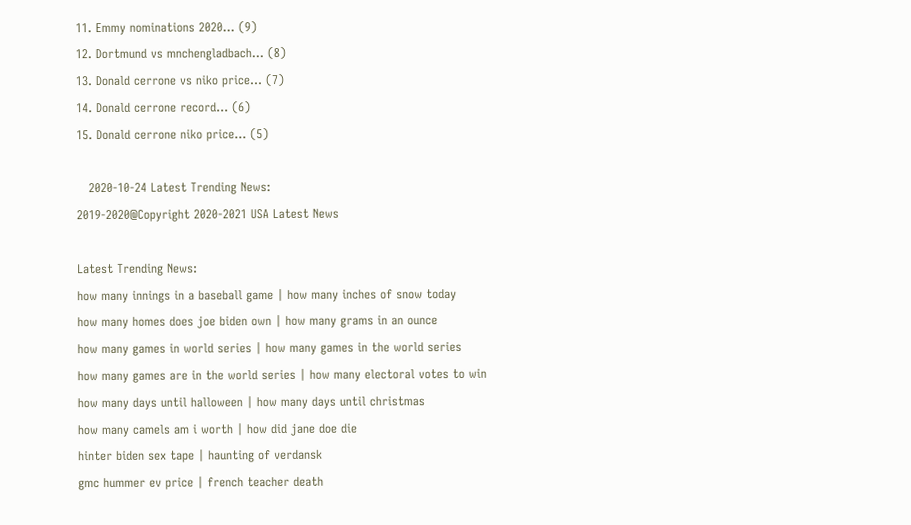11. Emmy nominations 2020... (9)
12. Dortmund vs mnchengladbach... (8)
13. Donald cerrone vs niko price... (7)
14. Donald cerrone record... (6)
15. Donald cerrone niko price... (5)

   2020-10-24 Latest Trending News:
2019-2020@Copyright 2020-2021 USA Latest News

Latest Trending News:
how many innings in a baseball game | how many inches of snow today
how many homes does joe biden own | how many grams in an ounce
how many games in world series | how many games in the world series
how many games are in the world series | how many electoral votes to win
how many days until halloween | how many days until christmas
how many camels am i worth | how did jane doe die
hinter biden sex tape | haunting of verdansk
gmc hummer ev price | french teacher death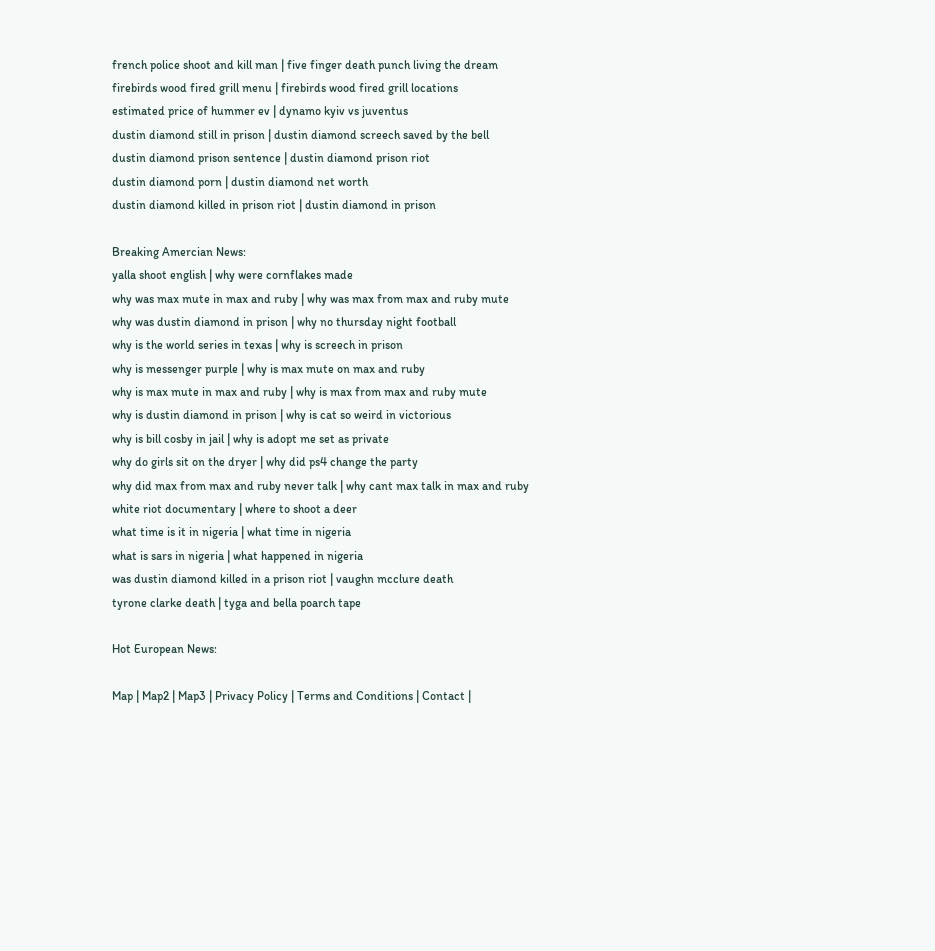french police shoot and kill man | five finger death punch living the dream
firebirds wood fired grill menu | firebirds wood fired grill locations
estimated price of hummer ev | dynamo kyiv vs juventus
dustin diamond still in prison | dustin diamond screech saved by the bell
dustin diamond prison sentence | dustin diamond prison riot
dustin diamond porn | dustin diamond net worth
dustin diamond killed in prison riot | dustin diamond in prison

Breaking Amercian News:
yalla shoot english | why were cornflakes made
why was max mute in max and ruby | why was max from max and ruby mute
why was dustin diamond in prison | why no thursday night football
why is the world series in texas | why is screech in prison
why is messenger purple | why is max mute on max and ruby
why is max mute in max and ruby | why is max from max and ruby mute
why is dustin diamond in prison | why is cat so weird in victorious
why is bill cosby in jail | why is adopt me set as private
why do girls sit on the dryer | why did ps4 change the party
why did max from max and ruby never talk | why cant max talk in max and ruby
white riot documentary | where to shoot a deer
what time is it in nigeria | what time in nigeria
what is sars in nigeria | what happened in nigeria
was dustin diamond killed in a prison riot | vaughn mcclure death
tyrone clarke death | tyga and bella poarch tape

Hot European News:

Map | Map2 | Map3 | Privacy Policy | Terms and Conditions | Contact |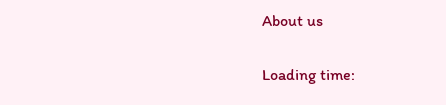About us

Loading time: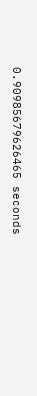0.90985679626465 seconds